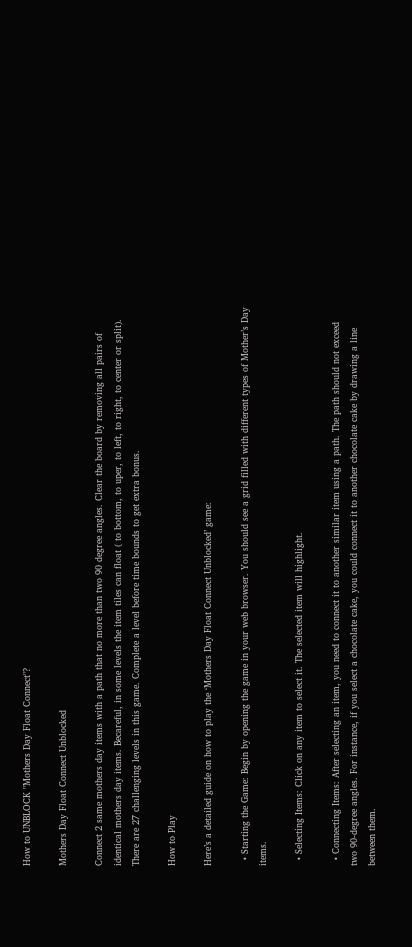How to UNBLOCK "Mothers Day Float Connect"?

Mothers Day Float Connect Unblocked

Connect 2 same mothers day items with a path that no more than two 90 degree angles. Clear the board by removing all pairs of identical mothers day items. Becareful, in some levels the item tiles can float ( to bottom, to uper, to left, to right, to center or split). There are 27 challenging levels in this game. Complete a level before time bounds to get extra bonus.

How to Play

Here’s a detailed guide on how to play the ‘Mothers Day Float Connect Unblocked’ game:

  • Starting the Game: Begin by opening the game in your web browser. You should see a grid filled with different types of Mother’s Day items.

  • Selecting Items: Click on any item to select it. The selected item will highlight.

  • Connecting Items: After selecting an item, you need to connect it to another similar item using a path. The path should not exceed two 90-degree angles. For instance, if you select a chocolate cake, you could connect it to another chocolate cake by drawing a line between them.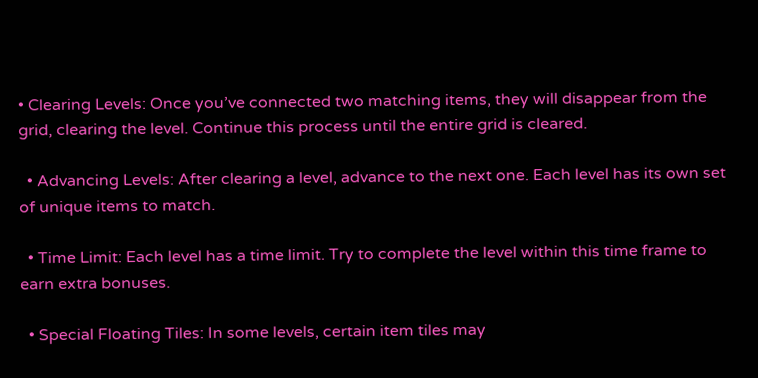• Clearing Levels: Once you’ve connected two matching items, they will disappear from the grid, clearing the level. Continue this process until the entire grid is cleared.

  • Advancing Levels: After clearing a level, advance to the next one. Each level has its own set of unique items to match.

  • Time Limit: Each level has a time limit. Try to complete the level within this time frame to earn extra bonuses.

  • Special Floating Tiles: In some levels, certain item tiles may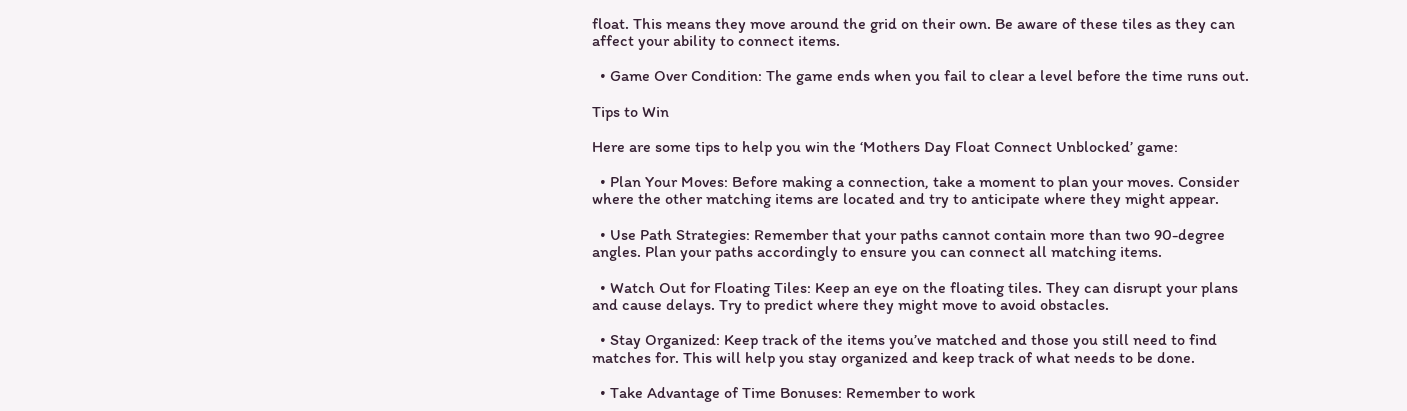float. This means they move around the grid on their own. Be aware of these tiles as they can affect your ability to connect items.

  • Game Over Condition: The game ends when you fail to clear a level before the time runs out.

Tips to Win

Here are some tips to help you win the ‘Mothers Day Float Connect Unblocked’ game:

  • Plan Your Moves: Before making a connection, take a moment to plan your moves. Consider where the other matching items are located and try to anticipate where they might appear.

  • Use Path Strategies: Remember that your paths cannot contain more than two 90-degree angles. Plan your paths accordingly to ensure you can connect all matching items.

  • Watch Out for Floating Tiles: Keep an eye on the floating tiles. They can disrupt your plans and cause delays. Try to predict where they might move to avoid obstacles.

  • Stay Organized: Keep track of the items you’ve matched and those you still need to find matches for. This will help you stay organized and keep track of what needs to be done.

  • Take Advantage of Time Bonuses: Remember to work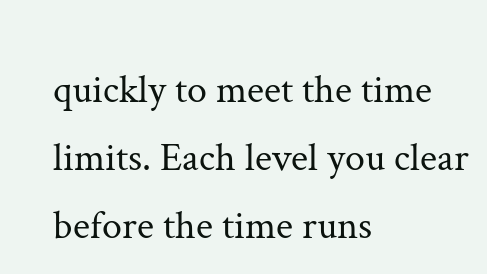quickly to meet the time limits. Each level you clear before the time runs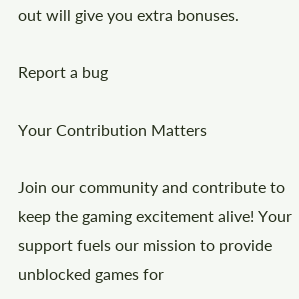out will give you extra bonuses.

Report a bug

Your Contribution Matters

Join our community and contribute to keep the gaming excitement alive! Your support fuels our mission to provide unblocked games for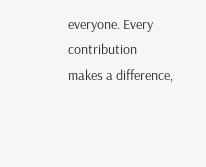everyone. Every contribution makes a difference,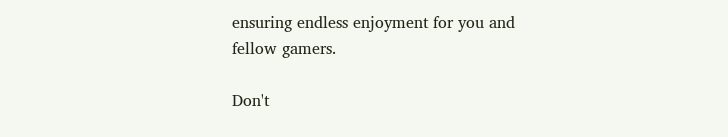ensuring endless enjoyment for you and fellow gamers.

Don't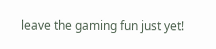leave the gaming fun just yet!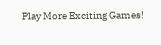Play More Exciting Games!